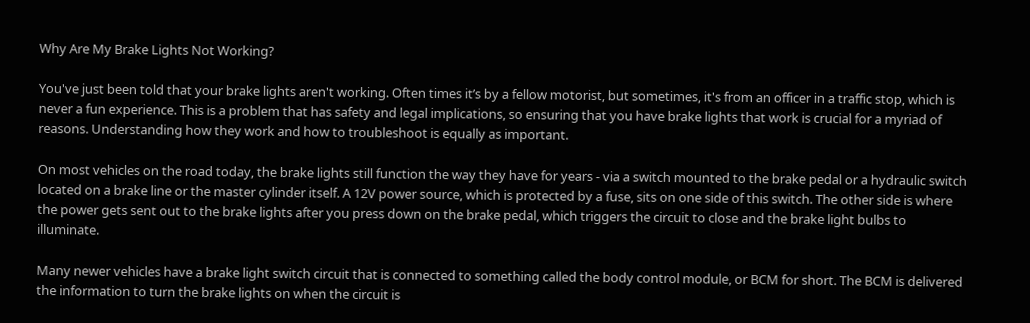Why Are My Brake Lights Not Working?

You've just been told that your brake lights aren't working. Often times it’s by a fellow motorist, but sometimes, it's from an officer in a traffic stop, which is never a fun experience. This is a problem that has safety and legal implications, so ensuring that you have brake lights that work is crucial for a myriad of reasons. Understanding how they work and how to troubleshoot is equally as important.

On most vehicles on the road today, the brake lights still function the way they have for years - via a switch mounted to the brake pedal or a hydraulic switch located on a brake line or the master cylinder itself. A 12V power source, which is protected by a fuse, sits on one side of this switch. The other side is where the power gets sent out to the brake lights after you press down on the brake pedal, which triggers the circuit to close and the brake light bulbs to illuminate.

Many newer vehicles have a brake light switch circuit that is connected to something called the body control module, or BCM for short. The BCM is delivered the information to turn the brake lights on when the circuit is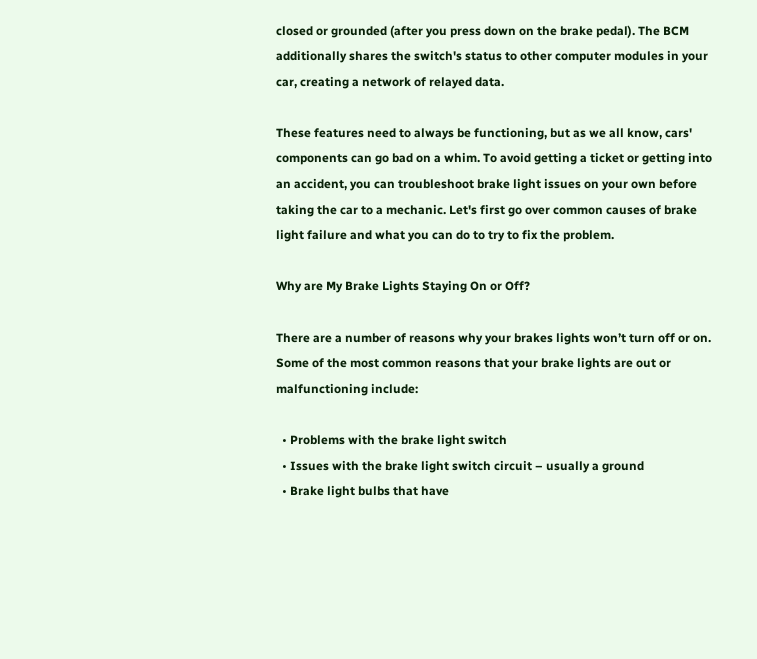closed or grounded (after you press down on the brake pedal). The BCM additionally shares the switch's status to other computer modules in your car, creating a network of relayed data.

These features need to always be functioning, but as we all know, cars' components can go bad on a whim. To avoid getting a ticket or getting into an accident, you can troubleshoot brake light issues on your own before taking the car to a mechanic. Let's first go over common causes of brake light failure and what you can do to try to fix the problem.

Why are My Brake Lights Staying On or Off?

There are a number of reasons why your brakes lights won’t turn off or on. Some of the most common reasons that your brake lights are out or malfunctioning include:

  • Problems with the brake light switch
  • Issues with the brake light switch circuit – usually a ground
  • Brake light bulbs that have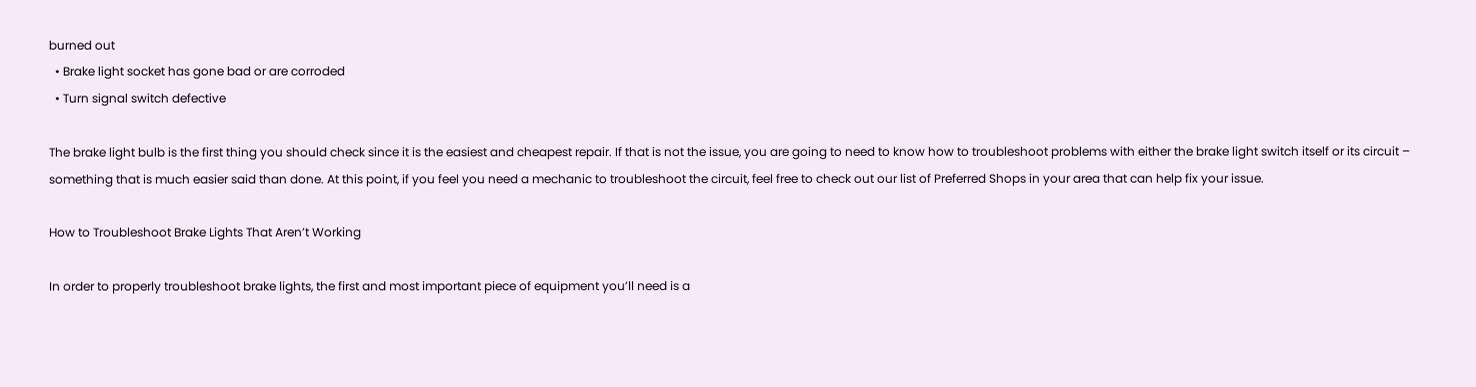burned out
  • Brake light socket has gone bad or are corroded
  • Turn signal switch defective

The brake light bulb is the first thing you should check since it is the easiest and cheapest repair. If that is not the issue, you are going to need to know how to troubleshoot problems with either the brake light switch itself or its circuit – something that is much easier said than done. At this point, if you feel you need a mechanic to troubleshoot the circuit, feel free to check out our list of Preferred Shops in your area that can help fix your issue.

How to Troubleshoot Brake Lights That Aren’t Working

In order to properly troubleshoot brake lights, the first and most important piece of equipment you’ll need is a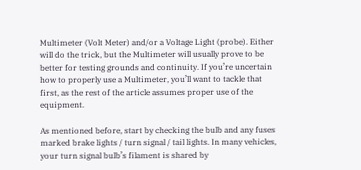Multimeter (Volt Meter) and/or a Voltage Light (probe). Either will do the trick, but the Multimeter will usually prove to be better for testing grounds and continuity. If you’re uncertain how to properly use a Multimeter, you’ll want to tackle that first, as the rest of the article assumes proper use of the equipment.

As mentioned before, start by checking the bulb and any fuses marked brake lights / turn signal / tail lights. In many vehicles, your turn signal bulb’s filament is shared by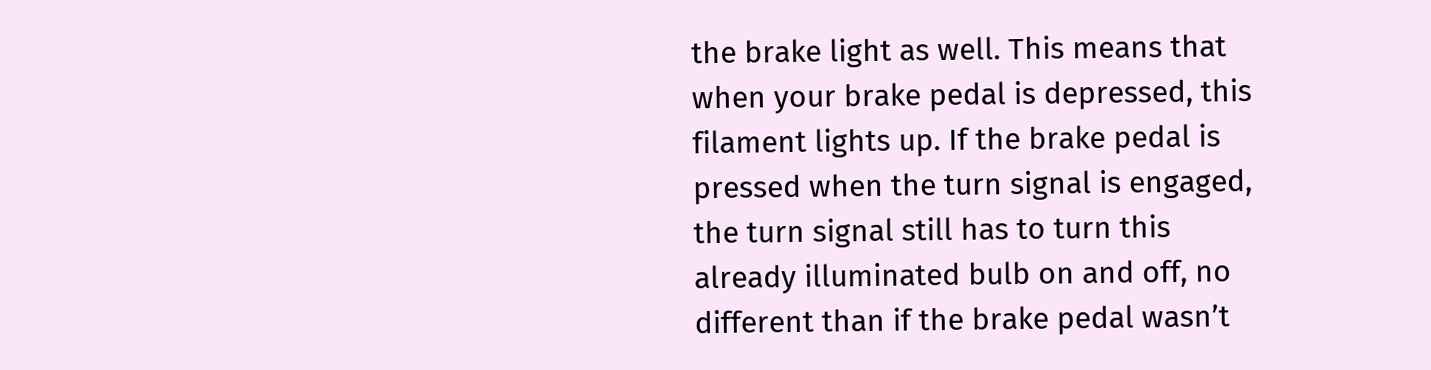the brake light as well. This means that when your brake pedal is depressed, this filament lights up. If the brake pedal is pressed when the turn signal is engaged, the turn signal still has to turn this already illuminated bulb on and off, no different than if the brake pedal wasn’t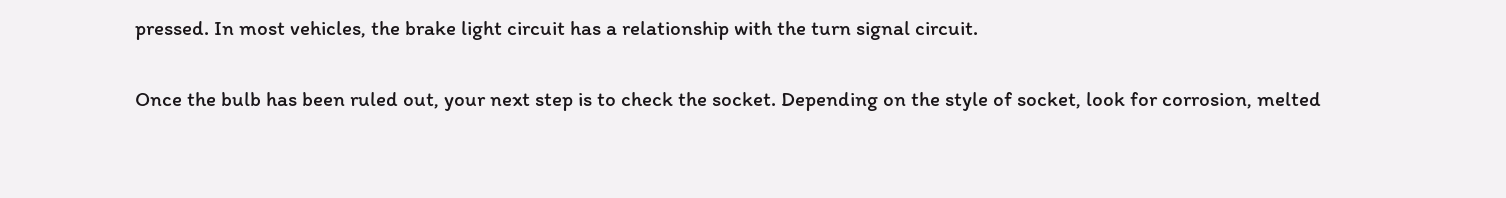pressed. In most vehicles, the brake light circuit has a relationship with the turn signal circuit.

Once the bulb has been ruled out, your next step is to check the socket. Depending on the style of socket, look for corrosion, melted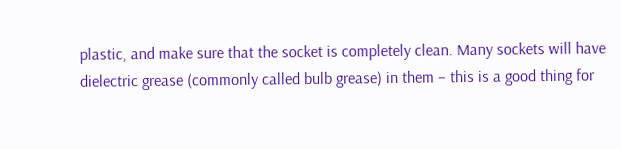plastic, and make sure that the socket is completely clean. Many sockets will have dielectric grease (commonly called bulb grease) in them – this is a good thing for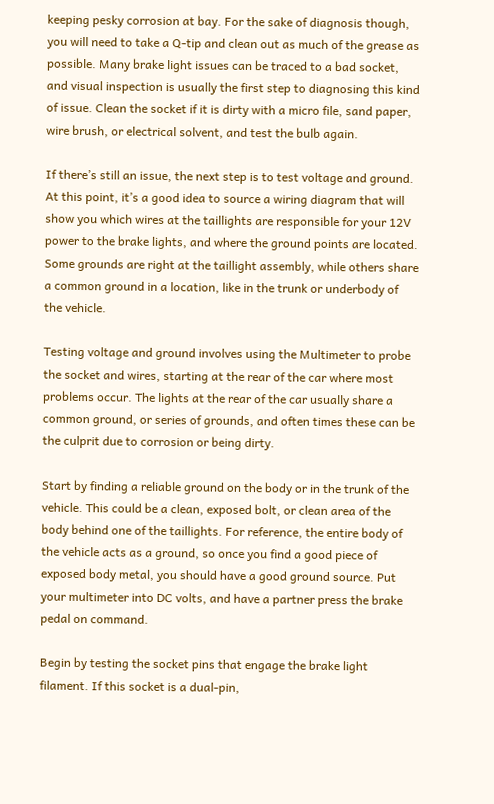keeping pesky corrosion at bay. For the sake of diagnosis though, you will need to take a Q-tip and clean out as much of the grease as possible. Many brake light issues can be traced to a bad socket, and visual inspection is usually the first step to diagnosing this kind of issue. Clean the socket if it is dirty with a micro file, sand paper, wire brush, or electrical solvent, and test the bulb again.

If there’s still an issue, the next step is to test voltage and ground. At this point, it’s a good idea to source a wiring diagram that will show you which wires at the taillights are responsible for your 12V power to the brake lights, and where the ground points are located. Some grounds are right at the taillight assembly, while others share a common ground in a location, like in the trunk or underbody of the vehicle.

Testing voltage and ground involves using the Multimeter to probe the socket and wires, starting at the rear of the car where most problems occur. The lights at the rear of the car usually share a common ground, or series of grounds, and often times these can be the culprit due to corrosion or being dirty.

Start by finding a reliable ground on the body or in the trunk of the vehicle. This could be a clean, exposed bolt, or clean area of the body behind one of the taillights. For reference, the entire body of the vehicle acts as a ground, so once you find a good piece of exposed body metal, you should have a good ground source. Put your multimeter into DC volts, and have a partner press the brake pedal on command.

Begin by testing the socket pins that engage the brake light filament. If this socket is a dual-pin,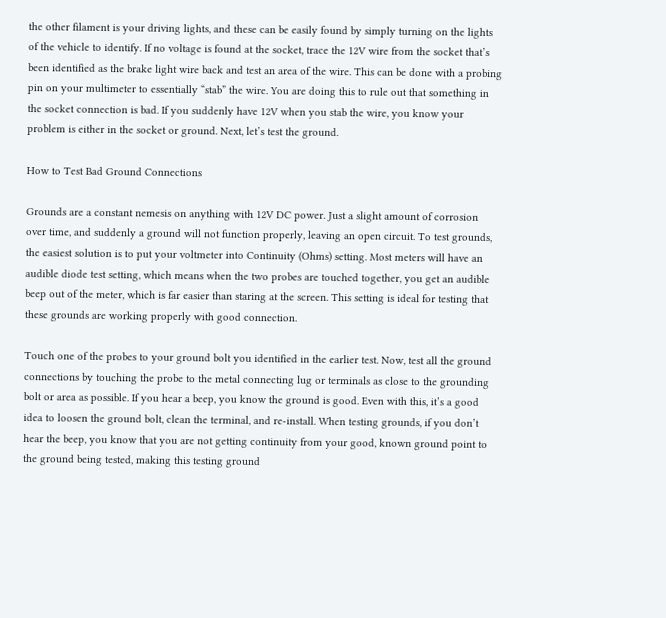the other filament is your driving lights, and these can be easily found by simply turning on the lights of the vehicle to identify. If no voltage is found at the socket, trace the 12V wire from the socket that’s been identified as the brake light wire back and test an area of the wire. This can be done with a probing pin on your multimeter to essentially “stab” the wire. You are doing this to rule out that something in the socket connection is bad. If you suddenly have 12V when you stab the wire, you know your problem is either in the socket or ground. Next, let’s test the ground.

How to Test Bad Ground Connections

Grounds are a constant nemesis on anything with 12V DC power. Just a slight amount of corrosion over time, and suddenly a ground will not function properly, leaving an open circuit. To test grounds, the easiest solution is to put your voltmeter into Continuity (Ohms) setting. Most meters will have an audible diode test setting, which means when the two probes are touched together, you get an audible beep out of the meter, which is far easier than staring at the screen. This setting is ideal for testing that these grounds are working properly with good connection.

Touch one of the probes to your ground bolt you identified in the earlier test. Now, test all the ground connections by touching the probe to the metal connecting lug or terminals as close to the grounding bolt or area as possible. If you hear a beep, you know the ground is good. Even with this, it’s a good idea to loosen the ground bolt, clean the terminal, and re-install. When testing grounds, if you don’t hear the beep, you know that you are not getting continuity from your good, known ground point to the ground being tested, making this testing ground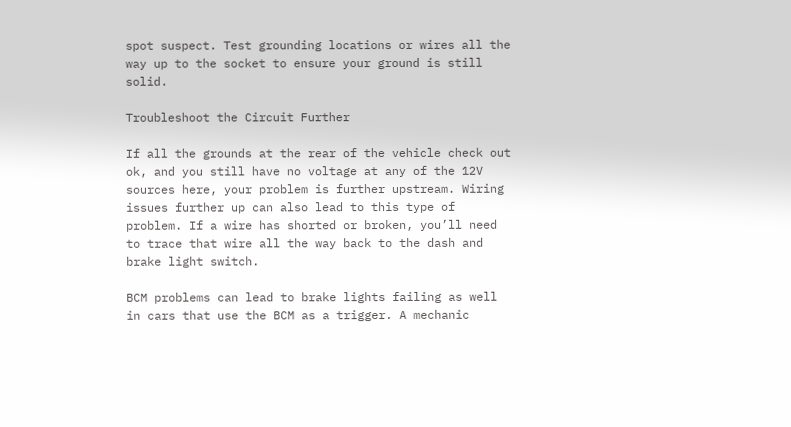spot suspect. Test grounding locations or wires all the way up to the socket to ensure your ground is still solid.

Troubleshoot the Circuit Further

If all the grounds at the rear of the vehicle check out ok, and you still have no voltage at any of the 12V sources here, your problem is further upstream. Wiring issues further up can also lead to this type of problem. If a wire has shorted or broken, you’ll need to trace that wire all the way back to the dash and brake light switch.

BCM problems can lead to brake lights failing as well in cars that use the BCM as a trigger. A mechanic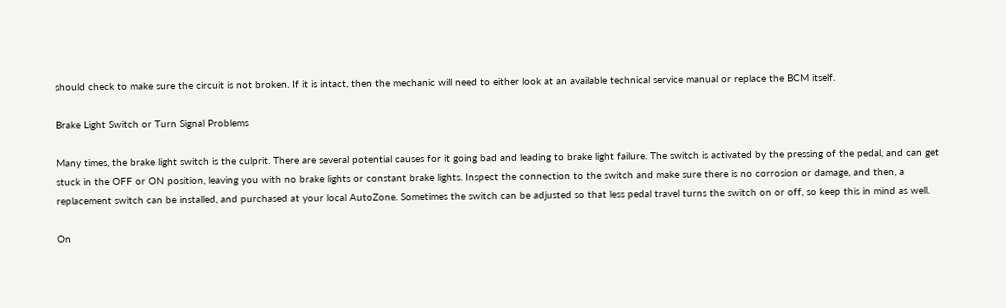should check to make sure the circuit is not broken. If it is intact, then the mechanic will need to either look at an available technical service manual or replace the BCM itself.

Brake Light Switch or Turn Signal Problems

Many times, the brake light switch is the culprit. There are several potential causes for it going bad and leading to brake light failure. The switch is activated by the pressing of the pedal, and can get stuck in the OFF or ON position, leaving you with no brake lights or constant brake lights. Inspect the connection to the switch and make sure there is no corrosion or damage, and then, a replacement switch can be installed, and purchased at your local AutoZone. Sometimes the switch can be adjusted so that less pedal travel turns the switch on or off, so keep this in mind as well.

On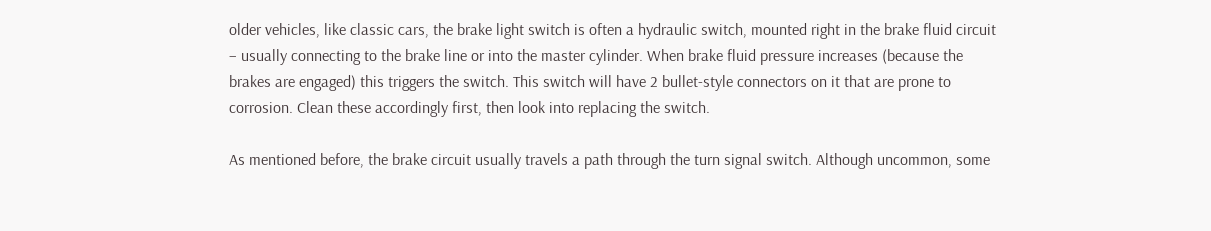older vehicles, like classic cars, the brake light switch is often a hydraulic switch, mounted right in the brake fluid circuit – usually connecting to the brake line or into the master cylinder. When brake fluid pressure increases (because the brakes are engaged) this triggers the switch. This switch will have 2 bullet-style connectors on it that are prone to corrosion. Clean these accordingly first, then look into replacing the switch.

As mentioned before, the brake circuit usually travels a path through the turn signal switch. Although uncommon, some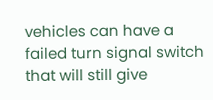vehicles can have a failed turn signal switch that will still give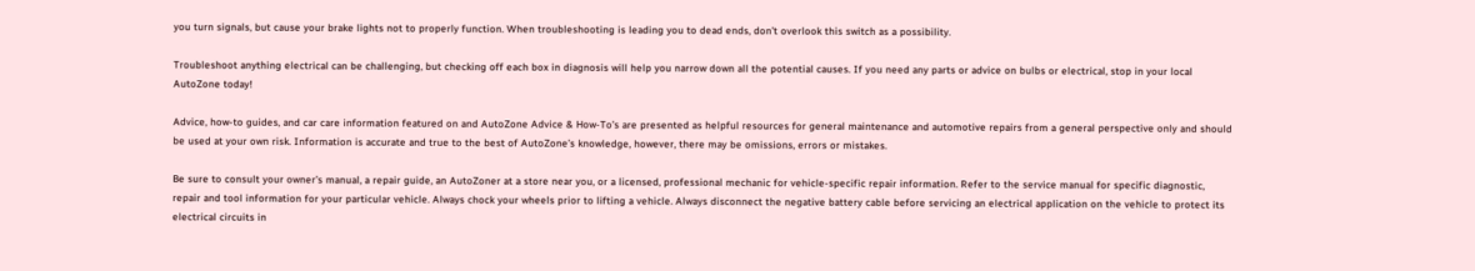you turn signals, but cause your brake lights not to properly function. When troubleshooting is leading you to dead ends, don’t overlook this switch as a possibility.

Troubleshoot anything electrical can be challenging, but checking off each box in diagnosis will help you narrow down all the potential causes. If you need any parts or advice on bulbs or electrical, stop in your local AutoZone today!

Advice, how-to guides, and car care information featured on and AutoZone Advice & How-To’s are presented as helpful resources for general maintenance and automotive repairs from a general perspective only and should be used at your own risk. Information is accurate and true to the best of AutoZone’s knowledge, however, there may be omissions, errors or mistakes.

Be sure to consult your owner’s manual, a repair guide, an AutoZoner at a store near you, or a licensed, professional mechanic for vehicle-specific repair information. Refer to the service manual for specific diagnostic, repair and tool information for your particular vehicle. Always chock your wheels prior to lifting a vehicle. Always disconnect the negative battery cable before servicing an electrical application on the vehicle to protect its electrical circuits in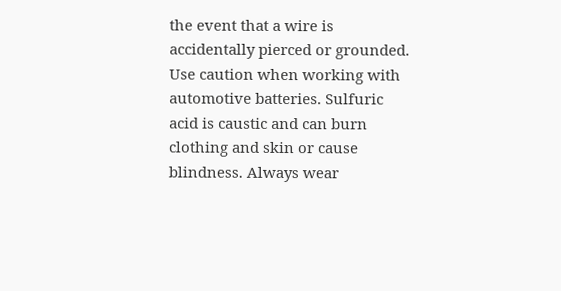the event that a wire is accidentally pierced or grounded. Use caution when working with automotive batteries. Sulfuric acid is caustic and can burn clothing and skin or cause blindness. Always wear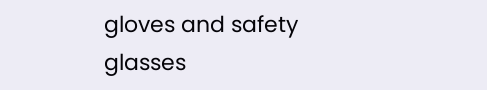gloves and safety glasses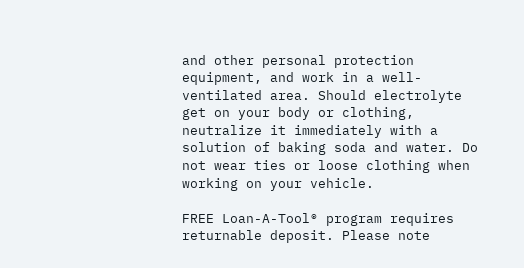and other personal protection equipment, and work in a well-ventilated area. Should electrolyte get on your body or clothing, neutralize it immediately with a solution of baking soda and water. Do not wear ties or loose clothing when working on your vehicle.

FREE Loan-A-Tool® program requires returnable deposit. Please note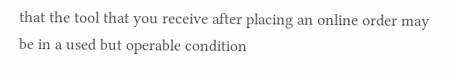that the tool that you receive after placing an online order may be in a used but operable condition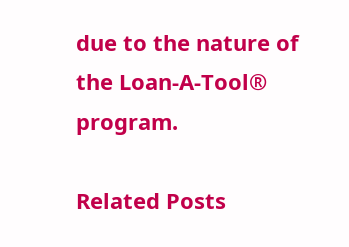due to the nature of the Loan-A-Tool® program.

Related Posts